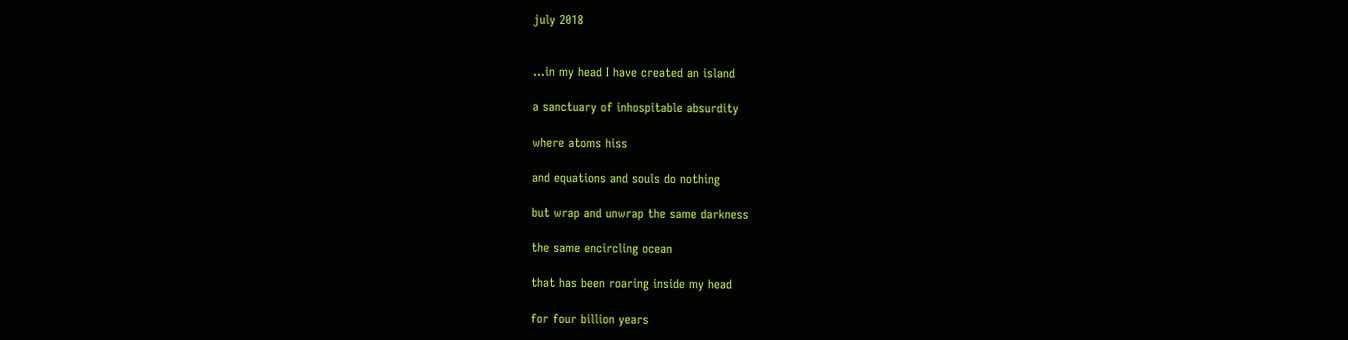july 2018


...in my head I have created an island

a sanctuary of inhospitable absurdity

where atoms hiss

and equations and souls do nothing

but wrap and unwrap the same darkness

the same encircling ocean

that has been roaring inside my head

for four billion years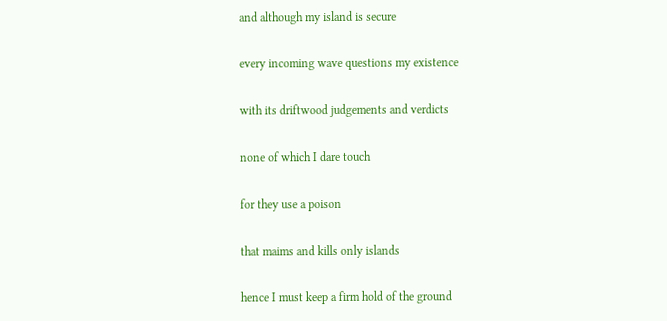and although my island is secure

every incoming wave questions my existence

with its driftwood judgements and verdicts

none of which I dare touch

for they use a poison

that maims and kills only islands

hence I must keep a firm hold of the ground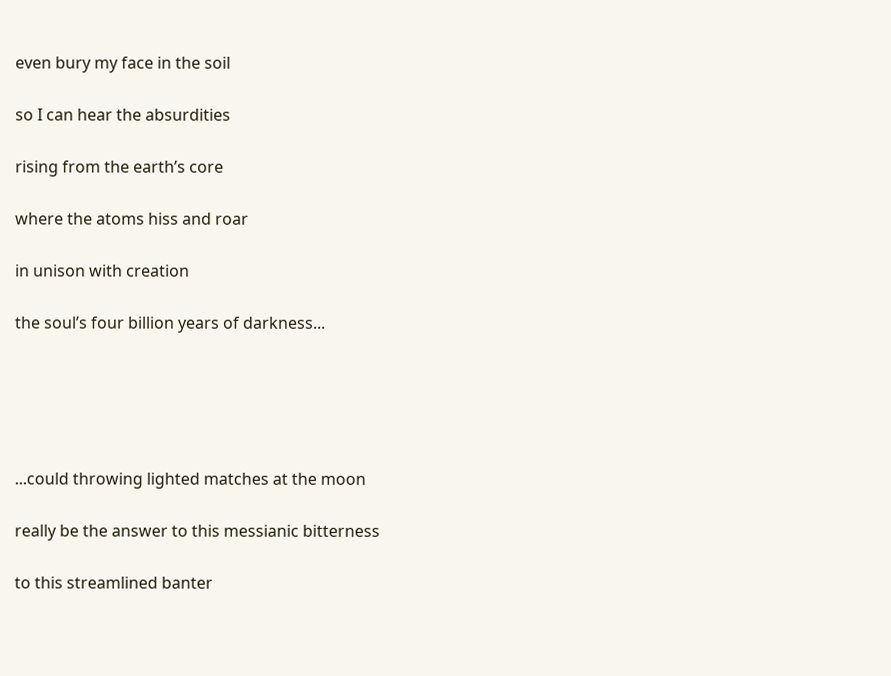even bury my face in the soil

so I can hear the absurdities

rising from the earth’s core

where the atoms hiss and roar

in unison with creation

the soul’s four billion years of darkness...





...could throwing lighted matches at the moon

really be the answer to this messianic bitterness

to this streamlined banter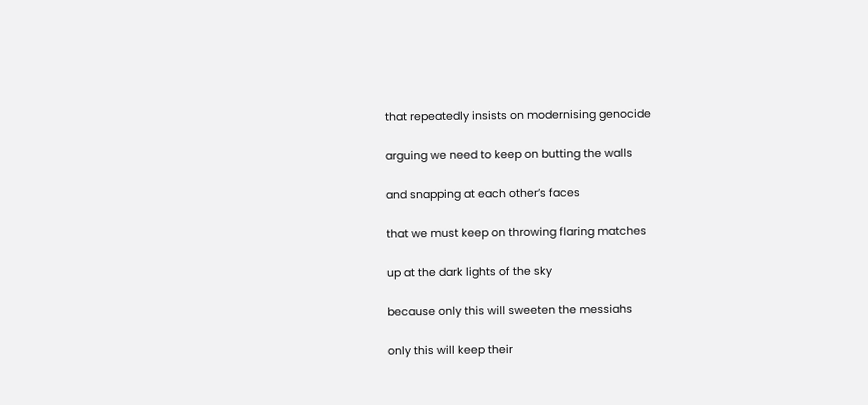that repeatedly insists on modernising genocide

arguing we need to keep on butting the walls

and snapping at each other’s faces

that we must keep on throwing flaring matches

up at the dark lights of the sky

because only this will sweeten the messiahs

only this will keep their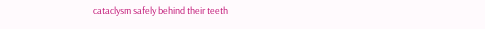cataclysm safely behind their teeth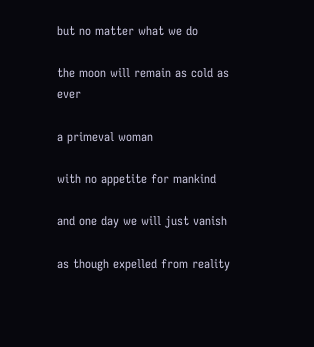but no matter what we do

the moon will remain as cold as ever

a primeval woman

with no appetite for mankind

and one day we will just vanish

as though expelled from reality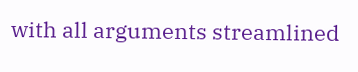with all arguments streamlined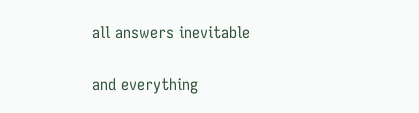all answers inevitable

and everything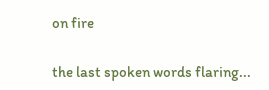on fire

the last spoken words flaring...